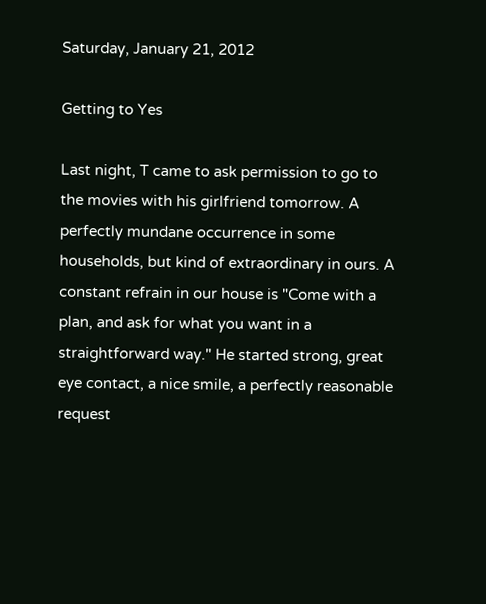Saturday, January 21, 2012

Getting to Yes

Last night, T came to ask permission to go to the movies with his girlfriend tomorrow. A perfectly mundane occurrence in some households, but kind of extraordinary in ours. A constant refrain in our house is "Come with a plan, and ask for what you want in a straightforward way." He started strong, great eye contact, a nice smile, a perfectly reasonable request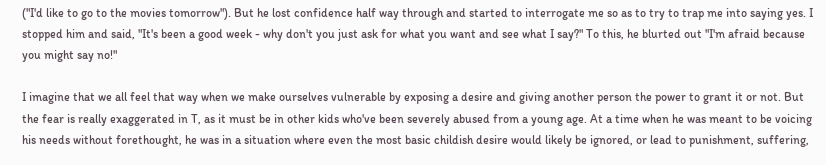("I'd like to go to the movies tomorrow"). But he lost confidence half way through and started to interrogate me so as to try to trap me into saying yes. I stopped him and said, "It's been a good week - why don't you just ask for what you want and see what I say?" To this, he blurted out "I'm afraid because you might say no!"

I imagine that we all feel that way when we make ourselves vulnerable by exposing a desire and giving another person the power to grant it or not. But the fear is really exaggerated in T, as it must be in other kids who've been severely abused from a young age. At a time when he was meant to be voicing his needs without forethought, he was in a situation where even the most basic childish desire would likely be ignored, or lead to punishment, suffering,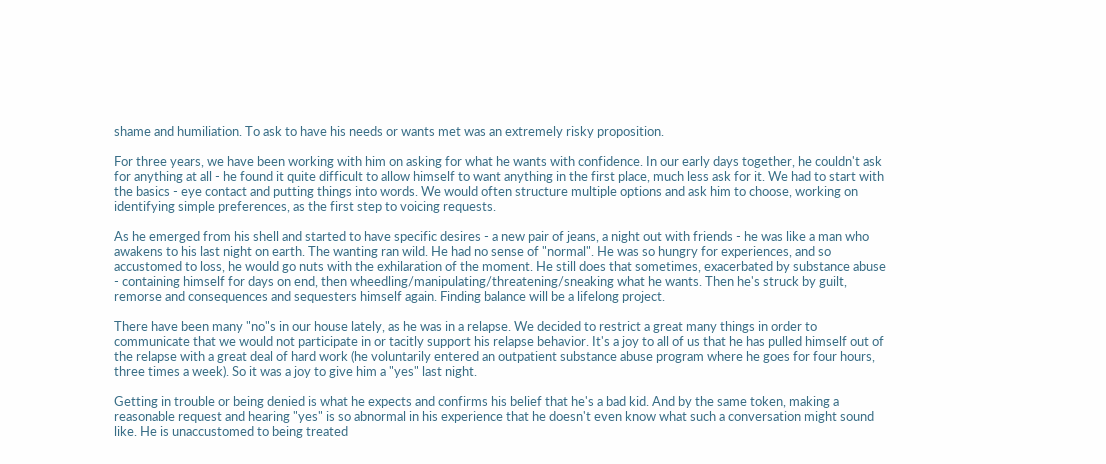shame and humiliation. To ask to have his needs or wants met was an extremely risky proposition.

For three years, we have been working with him on asking for what he wants with confidence. In our early days together, he couldn't ask for anything at all - he found it quite difficult to allow himself to want anything in the first place, much less ask for it. We had to start with the basics - eye contact and putting things into words. We would often structure multiple options and ask him to choose, working on identifying simple preferences, as the first step to voicing requests.

As he emerged from his shell and started to have specific desires - a new pair of jeans, a night out with friends - he was like a man who awakens to his last night on earth. The wanting ran wild. He had no sense of "normal". He was so hungry for experiences, and so accustomed to loss, he would go nuts with the exhilaration of the moment. He still does that sometimes, exacerbated by substance abuse - containing himself for days on end, then wheedling/manipulating/threatening/sneaking what he wants. Then he's struck by guilt, remorse and consequences and sequesters himself again. Finding balance will be a lifelong project.

There have been many "no"s in our house lately, as he was in a relapse. We decided to restrict a great many things in order to communicate that we would not participate in or tacitly support his relapse behavior. It's a joy to all of us that he has pulled himself out of the relapse with a great deal of hard work (he voluntarily entered an outpatient substance abuse program where he goes for four hours, three times a week). So it was a joy to give him a "yes" last night.

Getting in trouble or being denied is what he expects and confirms his belief that he's a bad kid. And by the same token, making a reasonable request and hearing "yes" is so abnormal in his experience that he doesn't even know what such a conversation might sound like. He is unaccustomed to being treated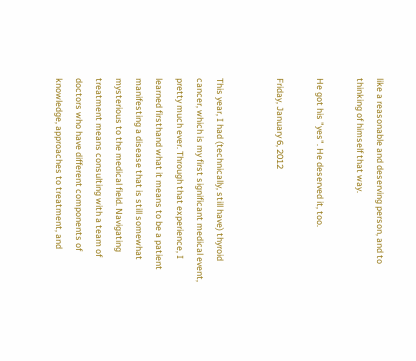like a reasonable and deserving person, and to thinking of himself that way.

He got his "yes". He deserved it, too.

Friday, January 6, 2012


This year, I had (technically, still have) thyroid cancer, which is my first significant medical event, pretty much ever. Through that experience, I learned firsthand what it means to be a patient manifesting a disease that is still somewhat mysterious to the medical field. Navigating treatment means consulting with a team of doctors who have different components of knowledge, approaches to treatment, and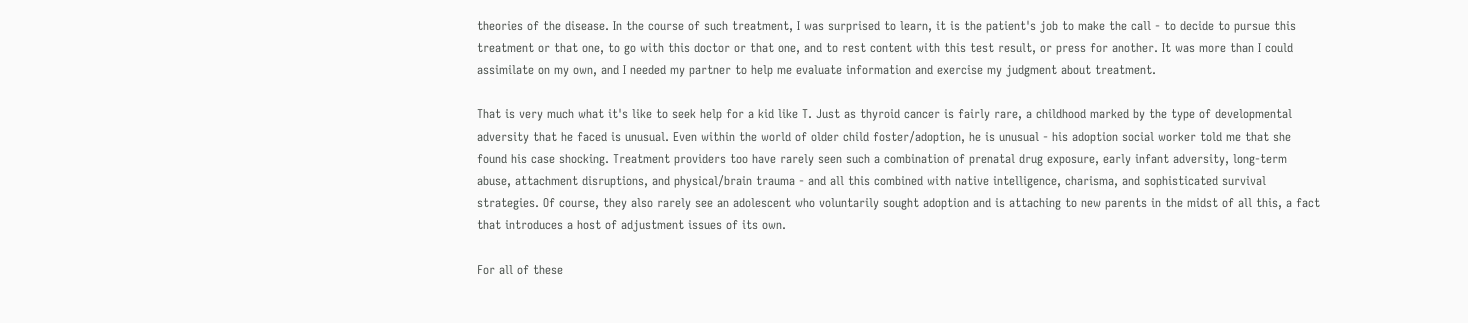theories of the disease. In the course of such treatment, I was surprised to learn, it is the patient's job to make the call - to decide to pursue this treatment or that one, to go with this doctor or that one, and to rest content with this test result, or press for another. It was more than I could assimilate on my own, and I needed my partner to help me evaluate information and exercise my judgment about treatment.

That is very much what it's like to seek help for a kid like T. Just as thyroid cancer is fairly rare, a childhood marked by the type of developmental adversity that he faced is unusual. Even within the world of older child foster/adoption, he is unusual - his adoption social worker told me that she found his case shocking. Treatment providers too have rarely seen such a combination of prenatal drug exposure, early infant adversity, long-term abuse, attachment disruptions, and physical/brain trauma - and all this combined with native intelligence, charisma, and sophisticated survival strategies. Of course, they also rarely see an adolescent who voluntarily sought adoption and is attaching to new parents in the midst of all this, a fact that introduces a host of adjustment issues of its own.

For all of these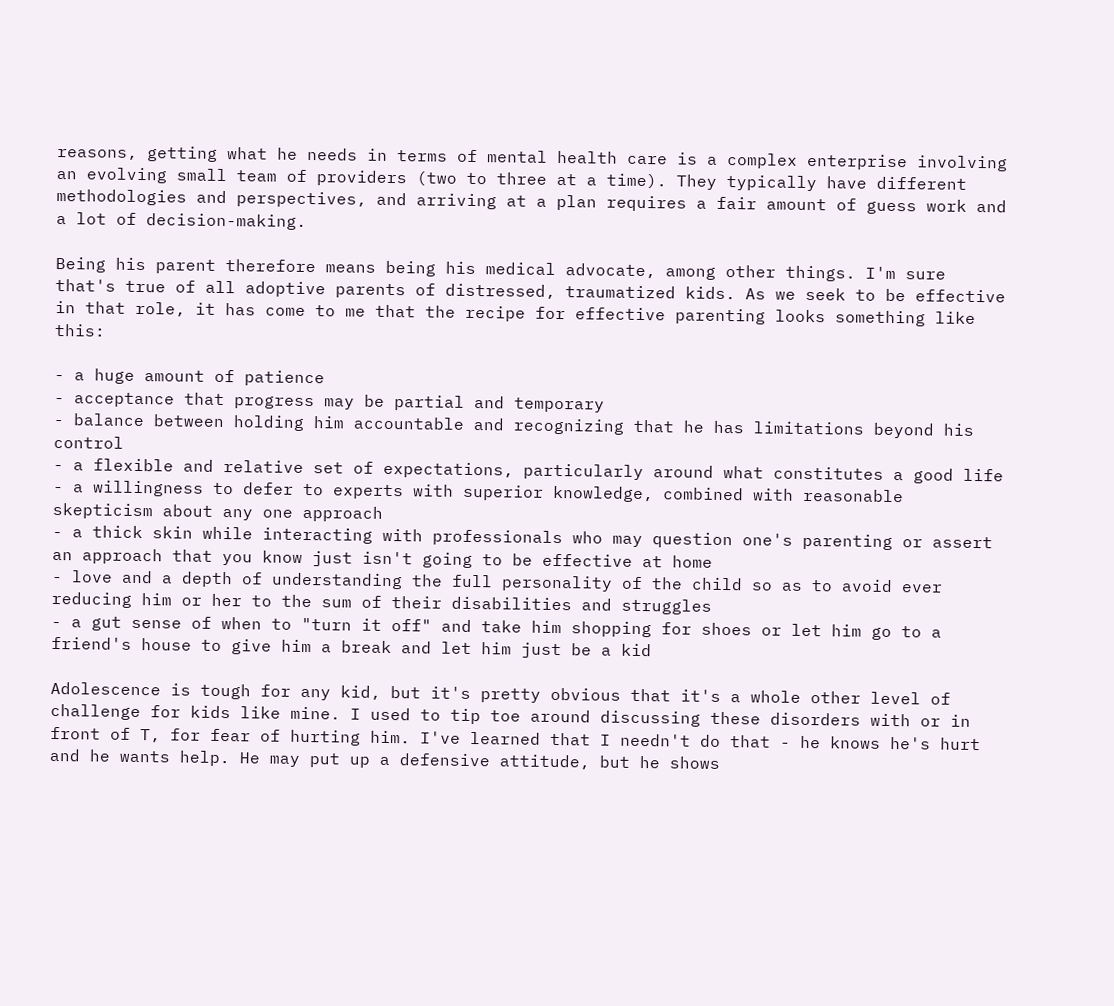reasons, getting what he needs in terms of mental health care is a complex enterprise involving an evolving small team of providers (two to three at a time). They typically have different methodologies and perspectives, and arriving at a plan requires a fair amount of guess work and a lot of decision-making.

Being his parent therefore means being his medical advocate, among other things. I'm sure that's true of all adoptive parents of distressed, traumatized kids. As we seek to be effective in that role, it has come to me that the recipe for effective parenting looks something like this:

- a huge amount of patience
- acceptance that progress may be partial and temporary
- balance between holding him accountable and recognizing that he has limitations beyond his control
- a flexible and relative set of expectations, particularly around what constitutes a good life
- a willingness to defer to experts with superior knowledge, combined with reasonable skepticism about any one approach
- a thick skin while interacting with professionals who may question one's parenting or assert an approach that you know just isn't going to be effective at home
- love and a depth of understanding the full personality of the child so as to avoid ever reducing him or her to the sum of their disabilities and struggles
- a gut sense of when to "turn it off" and take him shopping for shoes or let him go to a friend's house to give him a break and let him just be a kid

Adolescence is tough for any kid, but it's pretty obvious that it's a whole other level of challenge for kids like mine. I used to tip toe around discussing these disorders with or in front of T, for fear of hurting him. I've learned that I needn't do that - he knows he's hurt and he wants help. He may put up a defensive attitude, but he shows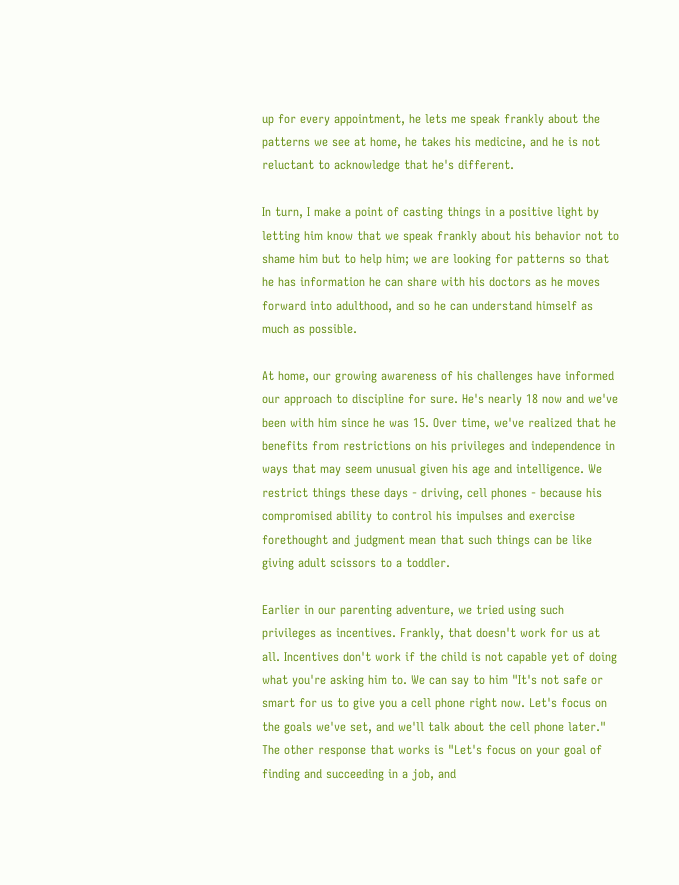up for every appointment, he lets me speak frankly about the patterns we see at home, he takes his medicine, and he is not reluctant to acknowledge that he's different.

In turn, I make a point of casting things in a positive light by letting him know that we speak frankly about his behavior not to shame him but to help him; we are looking for patterns so that he has information he can share with his doctors as he moves forward into adulthood, and so he can understand himself as much as possible.

At home, our growing awareness of his challenges have informed our approach to discipline for sure. He's nearly 18 now and we've been with him since he was 15. Over time, we've realized that he benefits from restrictions on his privileges and independence in ways that may seem unusual given his age and intelligence. We restrict things these days - driving, cell phones - because his compromised ability to control his impulses and exercise forethought and judgment mean that such things can be like giving adult scissors to a toddler.

Earlier in our parenting adventure, we tried using such privileges as incentives. Frankly, that doesn't work for us at all. Incentives don't work if the child is not capable yet of doing what you're asking him to. We can say to him "It's not safe or smart for us to give you a cell phone right now. Let's focus on the goals we've set, and we'll talk about the cell phone later." The other response that works is "Let's focus on your goal of finding and succeeding in a job, and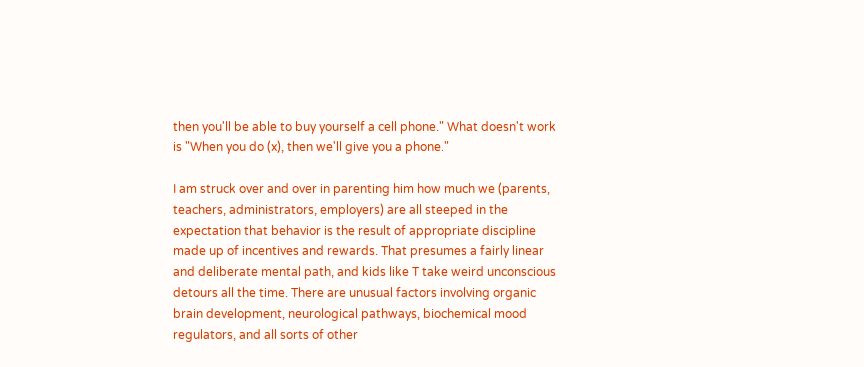then you'll be able to buy yourself a cell phone." What doesn't work is "When you do (x), then we'll give you a phone."

I am struck over and over in parenting him how much we (parents, teachers, administrators, employers) are all steeped in the expectation that behavior is the result of appropriate discipline made up of incentives and rewards. That presumes a fairly linear and deliberate mental path, and kids like T take weird unconscious detours all the time. There are unusual factors involving organic brain development, neurological pathways, biochemical mood regulators, and all sorts of other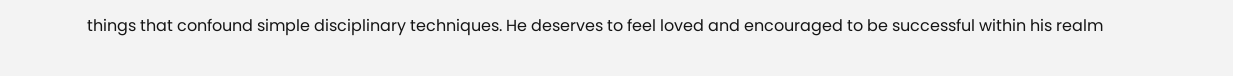things that confound simple disciplinary techniques. He deserves to feel loved and encouraged to be successful within his realm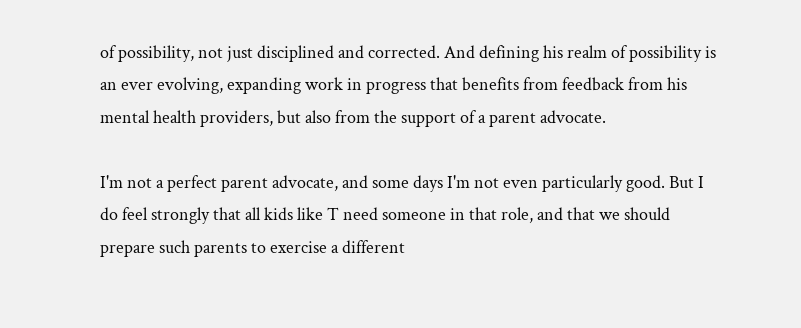of possibility, not just disciplined and corrected. And defining his realm of possibility is an ever evolving, expanding work in progress that benefits from feedback from his mental health providers, but also from the support of a parent advocate.

I'm not a perfect parent advocate, and some days I'm not even particularly good. But I do feel strongly that all kids like T need someone in that role, and that we should prepare such parents to exercise a different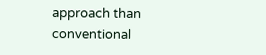approach than conventional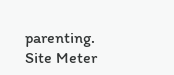parenting.
Site Meter